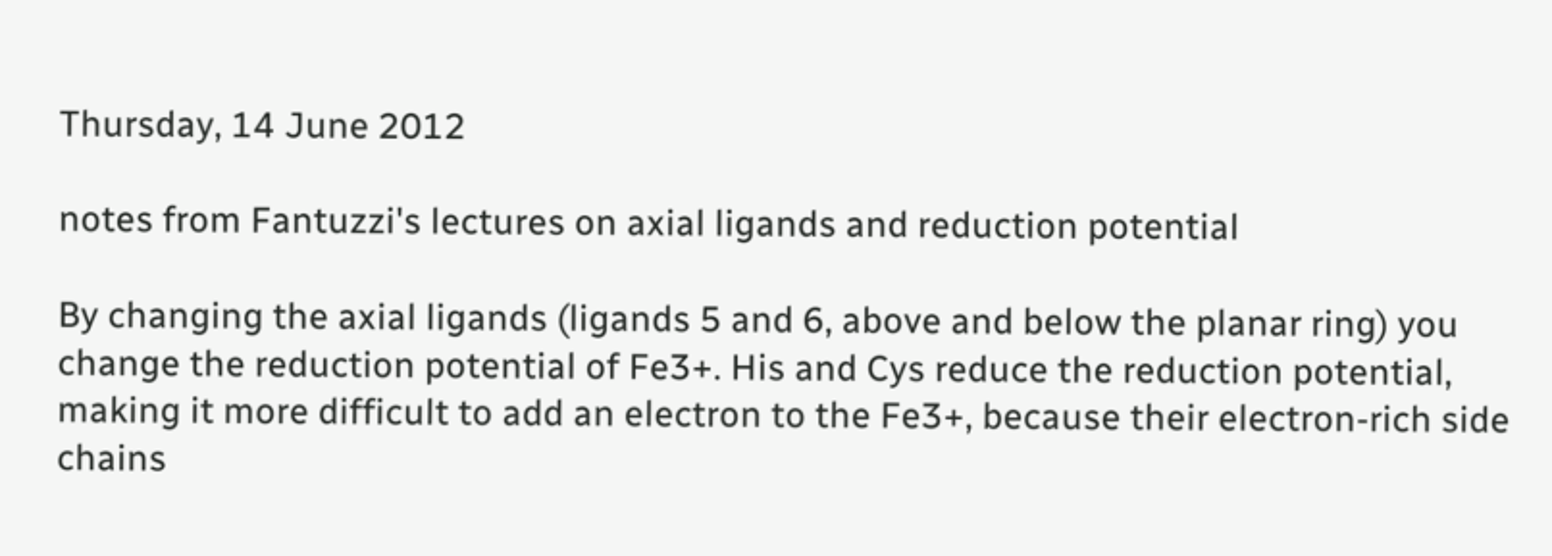Thursday, 14 June 2012

notes from Fantuzzi's lectures on axial ligands and reduction potential

By changing the axial ligands (ligands 5 and 6, above and below the planar ring) you change the reduction potential of Fe3+. His and Cys reduce the reduction potential, making it more difficult to add an electron to the Fe3+, because their electron-rich side chains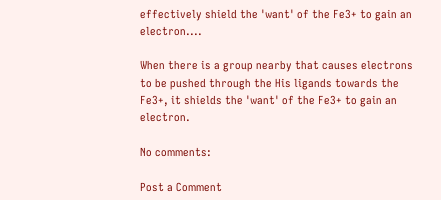effectively shield the 'want' of the Fe3+ to gain an electron....

When there is a group nearby that causes electrons to be pushed through the His ligands towards the Fe3+, it shields the 'want' of the Fe3+ to gain an electron.

No comments:

Post a Comment